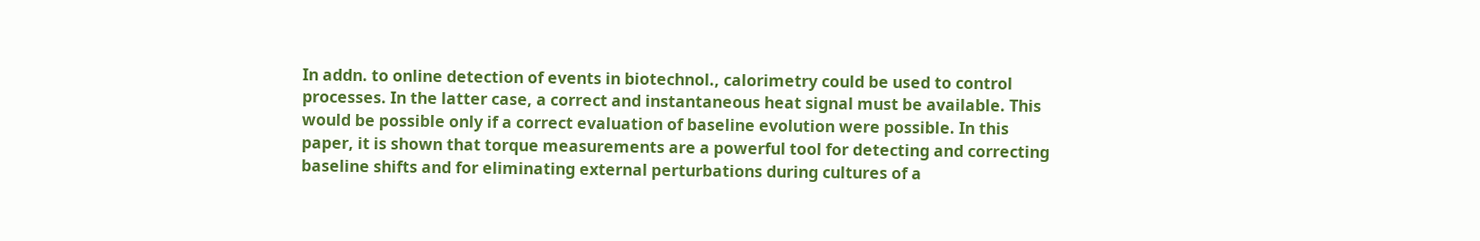In addn. to online detection of events in biotechnol., calorimetry could be used to control processes. In the latter case, a correct and instantaneous heat signal must be available. This would be possible only if a correct evaluation of baseline evolution were possible. In this paper, it is shown that torque measurements are a powerful tool for detecting and correcting baseline shifts and for eliminating external perturbations during cultures of a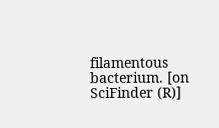filamentous bacterium. [on SciFinder (R)]